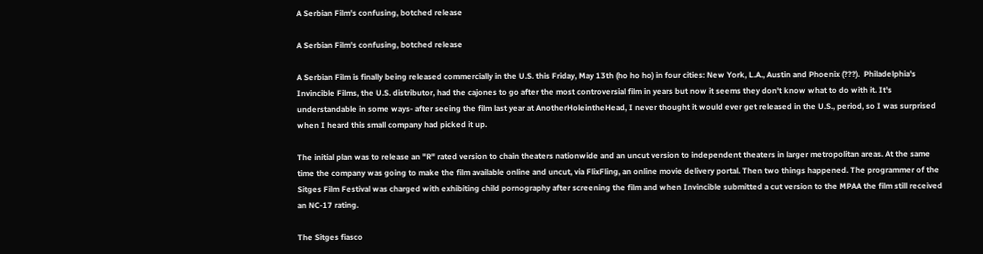A Serbian Film's confusing, botched release

A Serbian Film's confusing, botched release

A Serbian Film is finally being released commercially in the U.S. this Friday, May 13th (ho ho ho) in four cities: New York, L.A., Austin and Phoenix (???).  Philadelphia's Invincible Films, the U.S. distributor, had the cajones to go after the most controversial film in years but now it seems they don't know what to do with it. It's understandable in some ways- after seeing the film last year at AnotherHoleintheHead, I never thought it would ever get released in the U.S., period, so I was surprised when I heard this small company had picked it up.

The initial plan was to release an "R" rated version to chain theaters nationwide and an uncut version to independent theaters in larger metropolitan areas. At the same time the company was going to make the film available online and uncut, via FlixFling, an online movie delivery portal. Then two things happened. The programmer of the Sitges Film Festival was charged with exhibiting child pornography after screening the film and when Invincible submitted a cut version to the MPAA the film still received an NC-17 rating.

The Sitges fiasco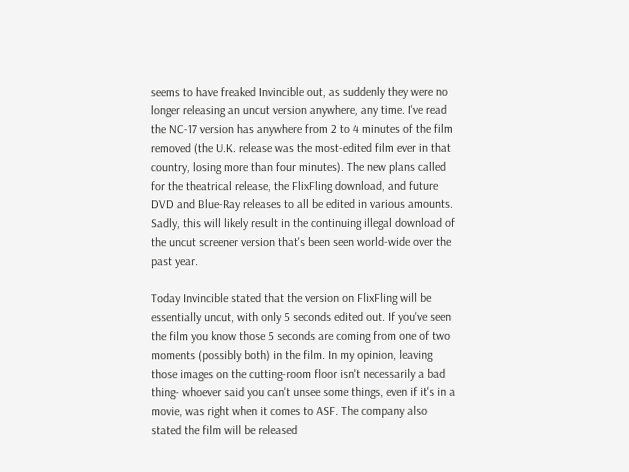seems to have freaked Invincible out, as suddenly they were no longer releasing an uncut version anywhere, any time. I've read the NC-17 version has anywhere from 2 to 4 minutes of the film removed (the U.K. release was the most-edited film ever in that country, losing more than four minutes). The new plans called for the theatrical release, the FlixFling download, and future DVD and Blue-Ray releases to all be edited in various amounts. Sadly, this will likely result in the continuing illegal download of the uncut screener version that's been seen world-wide over the past year.

Today Invincible stated that the version on FlixFling will be essentially uncut, with only 5 seconds edited out. If you've seen the film you know those 5 seconds are coming from one of two moments (possibly both) in the film. In my opinion, leaving those images on the cutting-room floor isn't necessarily a bad thing- whoever said you can't unsee some things, even if it's in a movie, was right when it comes to ASF. The company also stated the film will be released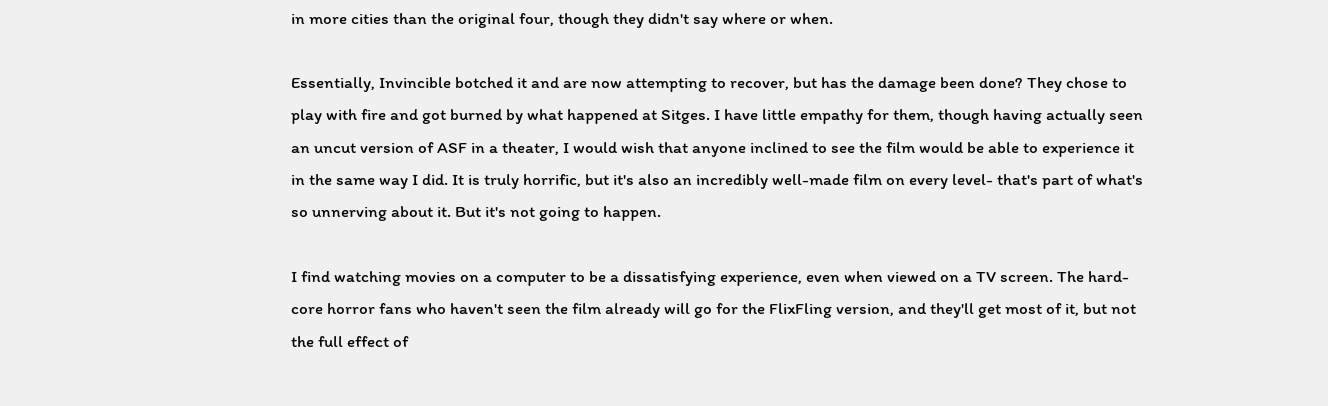in more cities than the original four, though they didn't say where or when.

Essentially, Invincible botched it and are now attempting to recover, but has the damage been done? They chose to play with fire and got burned by what happened at Sitges. I have little empathy for them, though having actually seen an uncut version of ASF in a theater, I would wish that anyone inclined to see the film would be able to experience it in the same way I did. It is truly horrific, but it's also an incredibly well-made film on every level- that's part of what's so unnerving about it. But it's not going to happen.

I find watching movies on a computer to be a dissatisfying experience, even when viewed on a TV screen. The hard-core horror fans who haven't seen the film already will go for the FlixFling version, and they'll get most of it, but not the full effect of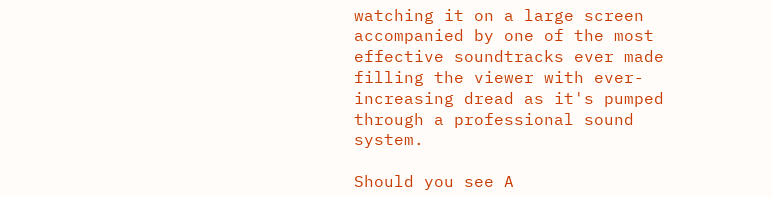watching it on a large screen accompanied by one of the most effective soundtracks ever made filling the viewer with ever-increasing dread as it's pumped through a professional sound system.

Should you see A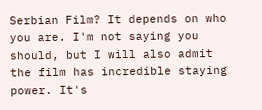Serbian Film? It depends on who you are. I'm not saying you should, but I will also admit the film has incredible staying power. It's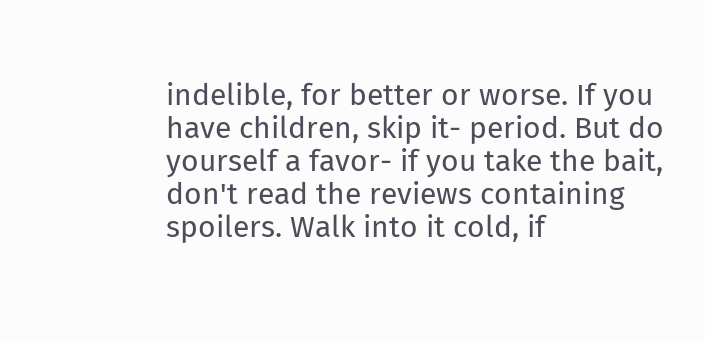indelible, for better or worse. If you have children, skip it- period. But do yourself a favor- if you take the bait, don't read the reviews containing spoilers. Walk into it cold, if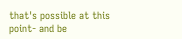that's possible at this point- and be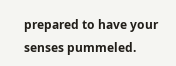prepared to have your senses pummeled.